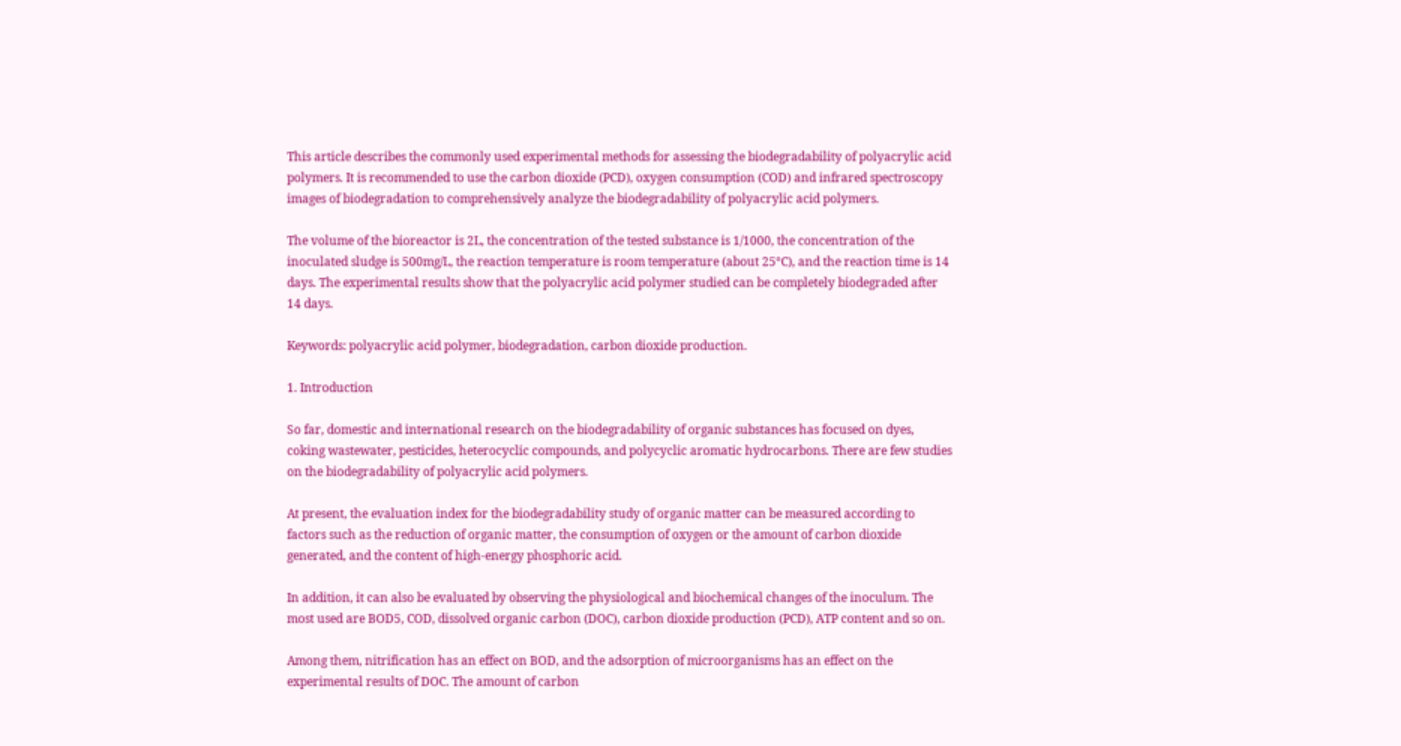This article describes the commonly used experimental methods for assessing the biodegradability of polyacrylic acid polymers. It is recommended to use the carbon dioxide (PCD), oxygen consumption (COD) and infrared spectroscopy images of biodegradation to comprehensively analyze the biodegradability of polyacrylic acid polymers.

The volume of the bioreactor is 2L, the concentration of the tested substance is 1/1000, the concentration of the inoculated sludge is 500mg/L, the reaction temperature is room temperature (about 25°C), and the reaction time is 14 days. The experimental results show that the polyacrylic acid polymer studied can be completely biodegraded after 14 days.

Keywords: polyacrylic acid polymer, biodegradation, carbon dioxide production.

1. Introduction

So far, domestic and international research on the biodegradability of organic substances has focused on dyes, coking wastewater, pesticides, heterocyclic compounds, and polycyclic aromatic hydrocarbons. There are few studies on the biodegradability of polyacrylic acid polymers.

At present, the evaluation index for the biodegradability study of organic matter can be measured according to factors such as the reduction of organic matter, the consumption of oxygen or the amount of carbon dioxide generated, and the content of high-energy phosphoric acid.

In addition, it can also be evaluated by observing the physiological and biochemical changes of the inoculum. The most used are BOD5, COD, dissolved organic carbon (DOC), carbon dioxide production (PCD), ATP content and so on.

Among them, nitrification has an effect on BOD, and the adsorption of microorganisms has an effect on the experimental results of DOC. The amount of carbon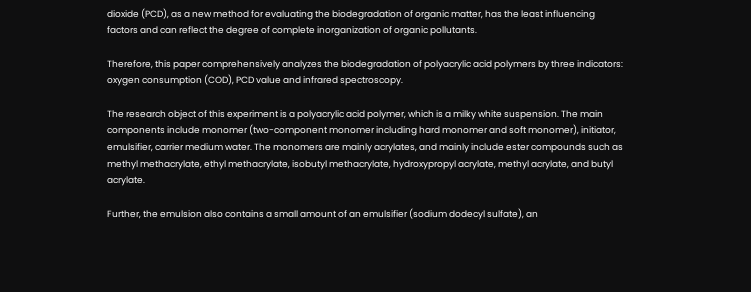dioxide (PCD), as a new method for evaluating the biodegradation of organic matter, has the least influencing factors and can reflect the degree of complete inorganization of organic pollutants.

Therefore, this paper comprehensively analyzes the biodegradation of polyacrylic acid polymers by three indicators: oxygen consumption (COD), PCD value and infrared spectroscopy.

The research object of this experiment is a polyacrylic acid polymer, which is a milky white suspension. The main components include monomer (two-component monomer including hard monomer and soft monomer), initiator, emulsifier, carrier medium water. The monomers are mainly acrylates, and mainly include ester compounds such as methyl methacrylate, ethyl methacrylate, isobutyl methacrylate, hydroxypropyl acrylate, methyl acrylate, and butyl acrylate.

Further, the emulsion also contains a small amount of an emulsifier (sodium dodecyl sulfate), an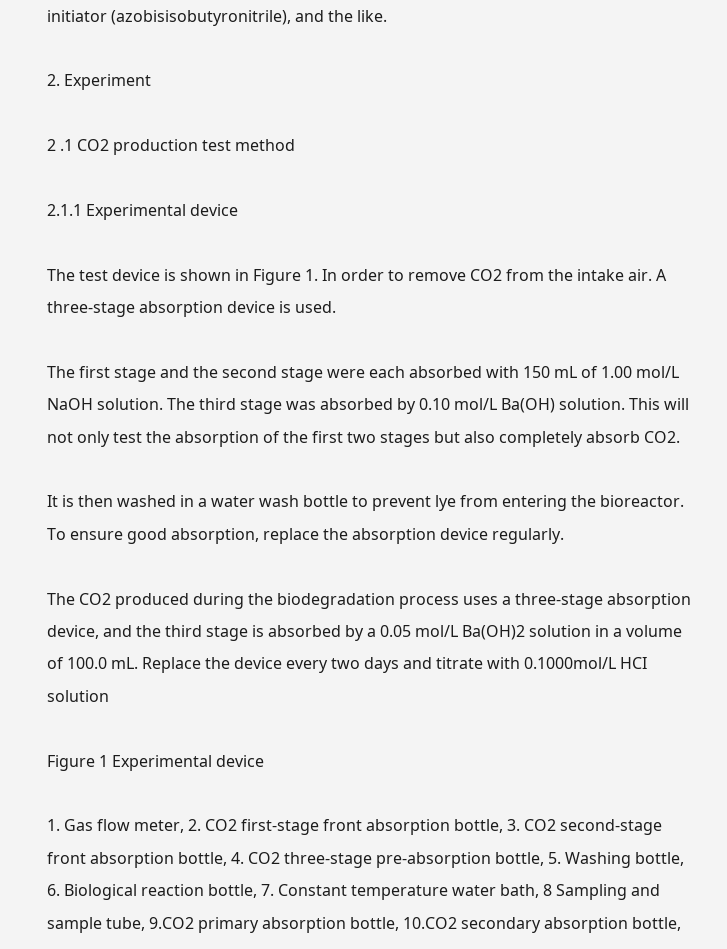initiator (azobisisobutyronitrile), and the like.

2. Experiment

2 .1 CO2 production test method

2.1.1 Experimental device

The test device is shown in Figure 1. In order to remove CO2 from the intake air. A three-stage absorption device is used.

The first stage and the second stage were each absorbed with 150 mL of 1.00 mol/L NaOH solution. The third stage was absorbed by 0.10 mol/L Ba(OH) solution. This will not only test the absorption of the first two stages but also completely absorb CO2.

It is then washed in a water wash bottle to prevent lye from entering the bioreactor. To ensure good absorption, replace the absorption device regularly.

The CO2 produced during the biodegradation process uses a three-stage absorption device, and the third stage is absorbed by a 0.05 mol/L Ba(OH)2 solution in a volume of 100.0 mL. Replace the device every two days and titrate with 0.1000mol/L HCI solution

Figure 1 Experimental device

1. Gas flow meter, 2. CO2 first-stage front absorption bottle, 3. CO2 second-stage front absorption bottle, 4. CO2 three-stage pre-absorption bottle, 5. Washing bottle, 6. Biological reaction bottle, 7. Constant temperature water bath, 8 Sampling and sample tube, 9.CO2 primary absorption bottle, 10.CO2 secondary absorption bottle,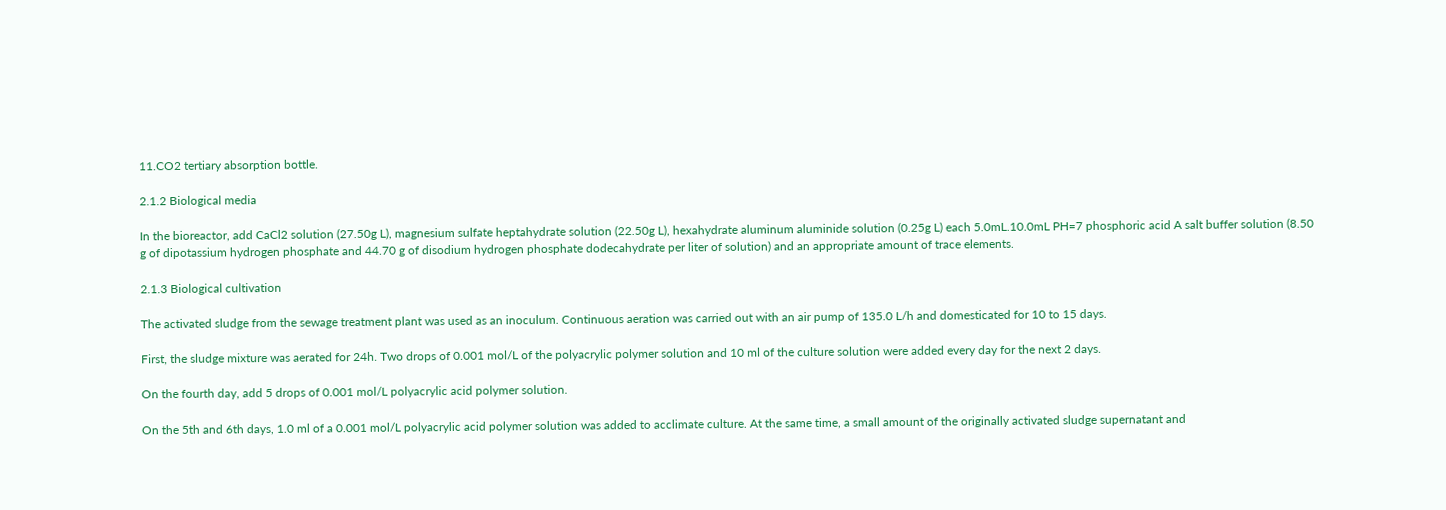11.CO2 tertiary absorption bottle.

2.1.2 Biological media

In the bioreactor, add CaCl2 solution (27.50g L), magnesium sulfate heptahydrate solution (22.50g L), hexahydrate aluminum aluminide solution (0.25g L) each 5.0mL.10.0mL PH=7 phosphoric acid A salt buffer solution (8.50 g of dipotassium hydrogen phosphate and 44.70 g of disodium hydrogen phosphate dodecahydrate per liter of solution) and an appropriate amount of trace elements.

2.1.3 Biological cultivation

The activated sludge from the sewage treatment plant was used as an inoculum. Continuous aeration was carried out with an air pump of 135.0 L/h and domesticated for 10 to 15 days.

First, the sludge mixture was aerated for 24h. Two drops of 0.001 mol/L of the polyacrylic polymer solution and 10 ml of the culture solution were added every day for the next 2 days.

On the fourth day, add 5 drops of 0.001 mol/L polyacrylic acid polymer solution.

On the 5th and 6th days, 1.0 ml of a 0.001 mol/L polyacrylic acid polymer solution was added to acclimate culture. At the same time, a small amount of the originally activated sludge supernatant and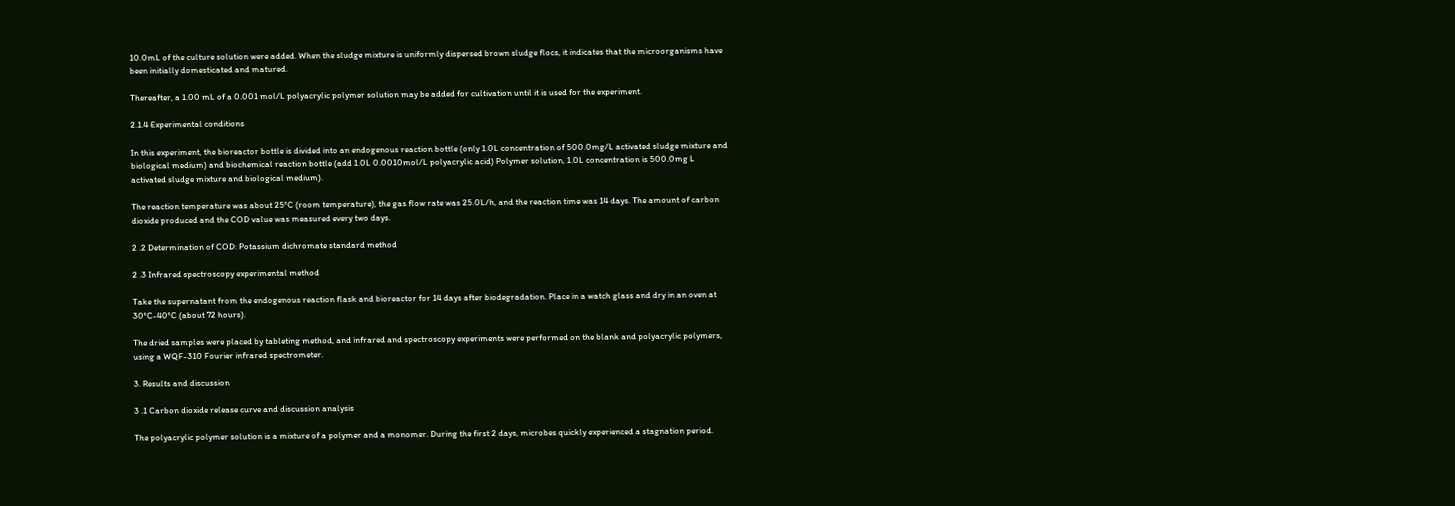10.0mL of the culture solution were added. When the sludge mixture is uniformly dispersed brown sludge flocs, it indicates that the microorganisms have been initially domesticated and matured.

Thereafter, a 1.00 mL of a 0.001 mol/L polyacrylic polymer solution may be added for cultivation until it is used for the experiment.

2.1.4 Experimental conditions

In this experiment, the bioreactor bottle is divided into an endogenous reaction bottle (only 1.0L concentration of 500.0mg/L activated sludge mixture and biological medium) and biochemical reaction bottle (add 1.0L 0.0010mol/L polyacrylic acid) Polymer solution, 1.0L concentration is 500.0mg L activated sludge mixture and biological medium).

The reaction temperature was about 25°C (room temperature), the gas flow rate was 25.0L/h, and the reaction time was 14 days. The amount of carbon dioxide produced and the COD value was measured every two days.

2 .2 Determination of COD: Potassium dichromate standard method

2 .3 Infrared spectroscopy experimental method

Take the supernatant from the endogenous reaction flask and bioreactor for 14 days after biodegradation. Place in a watch glass and dry in an oven at 30°C-40°C (about 72 hours).

The dried samples were placed by tableting method, and infrared and spectroscopy experiments were performed on the blank and polyacrylic polymers, using a WQF-310 Fourier infrared spectrometer.

3. Results and discussion

3 .1 Carbon dioxide release curve and discussion analysis

The polyacrylic polymer solution is a mixture of a polymer and a monomer. During the first 2 days, microbes quickly experienced a stagnation period.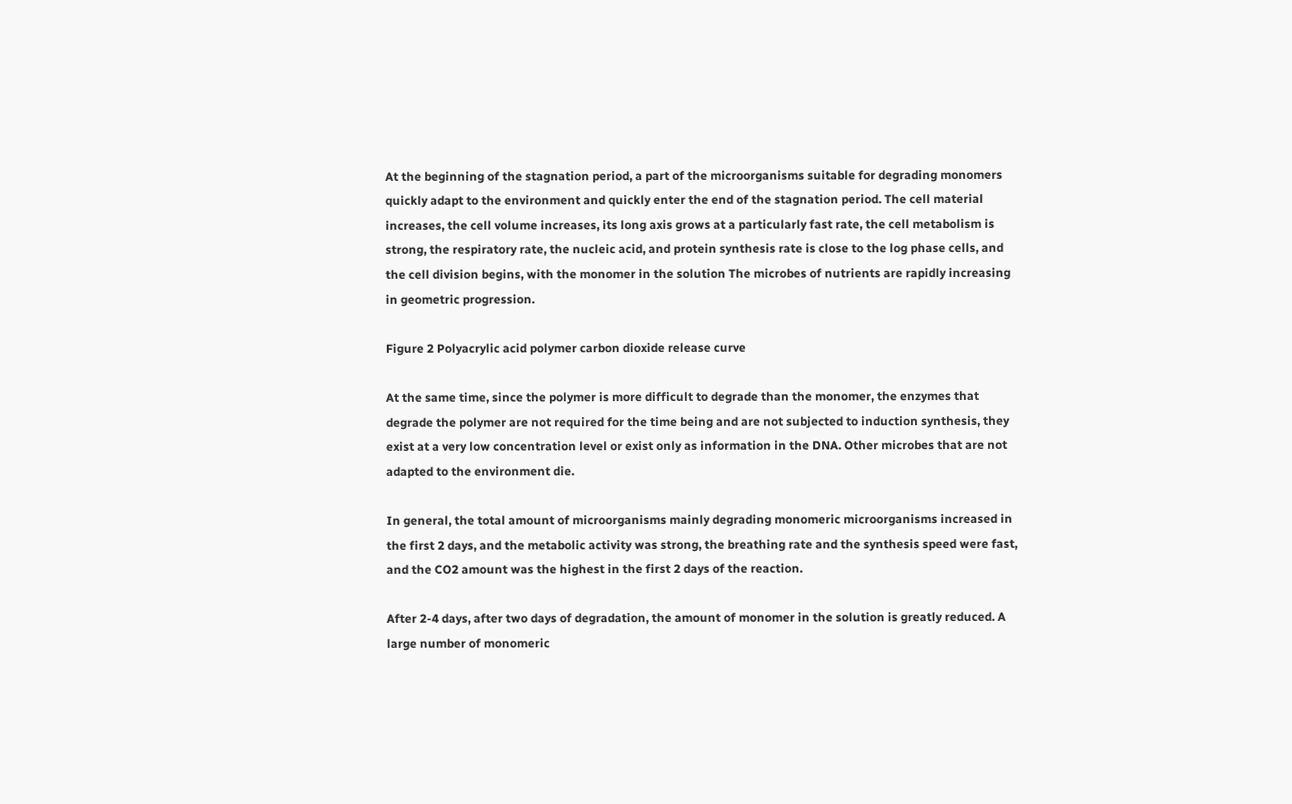At the beginning of the stagnation period, a part of the microorganisms suitable for degrading monomers quickly adapt to the environment and quickly enter the end of the stagnation period. The cell material increases, the cell volume increases, its long axis grows at a particularly fast rate, the cell metabolism is strong, the respiratory rate, the nucleic acid, and protein synthesis rate is close to the log phase cells, and the cell division begins, with the monomer in the solution The microbes of nutrients are rapidly increasing in geometric progression.

Figure 2 Polyacrylic acid polymer carbon dioxide release curve

At the same time, since the polymer is more difficult to degrade than the monomer, the enzymes that degrade the polymer are not required for the time being and are not subjected to induction synthesis, they exist at a very low concentration level or exist only as information in the DNA. Other microbes that are not adapted to the environment die.

In general, the total amount of microorganisms mainly degrading monomeric microorganisms increased in the first 2 days, and the metabolic activity was strong, the breathing rate and the synthesis speed were fast, and the CO2 amount was the highest in the first 2 days of the reaction.

After 2-4 days, after two days of degradation, the amount of monomer in the solution is greatly reduced. A large number of monomeric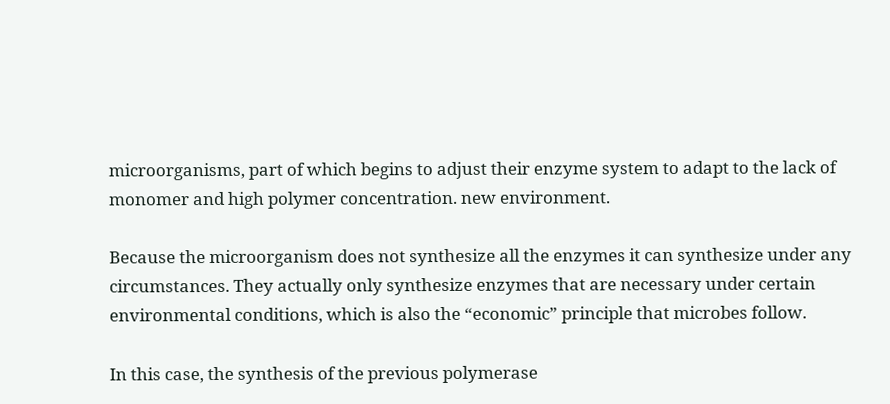microorganisms, part of which begins to adjust their enzyme system to adapt to the lack of monomer and high polymer concentration. new environment.

Because the microorganism does not synthesize all the enzymes it can synthesize under any circumstances. They actually only synthesize enzymes that are necessary under certain environmental conditions, which is also the “economic” principle that microbes follow.

In this case, the synthesis of the previous polymerase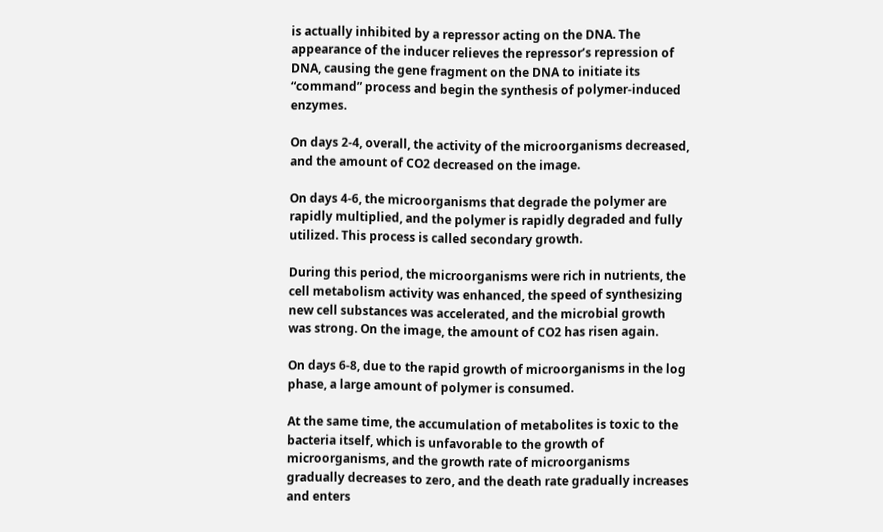is actually inhibited by a repressor acting on the DNA. The appearance of the inducer relieves the repressor’s repression of DNA, causing the gene fragment on the DNA to initiate its “command” process and begin the synthesis of polymer-induced enzymes.

On days 2-4, overall, the activity of the microorganisms decreased, and the amount of CO2 decreased on the image.

On days 4-6, the microorganisms that degrade the polymer are rapidly multiplied, and the polymer is rapidly degraded and fully utilized. This process is called secondary growth.

During this period, the microorganisms were rich in nutrients, the cell metabolism activity was enhanced, the speed of synthesizing new cell substances was accelerated, and the microbial growth was strong. On the image, the amount of CO2 has risen again.

On days 6-8, due to the rapid growth of microorganisms in the log phase, a large amount of polymer is consumed.

At the same time, the accumulation of metabolites is toxic to the bacteria itself, which is unfavorable to the growth of microorganisms, and the growth rate of microorganisms gradually decreases to zero, and the death rate gradually increases and enters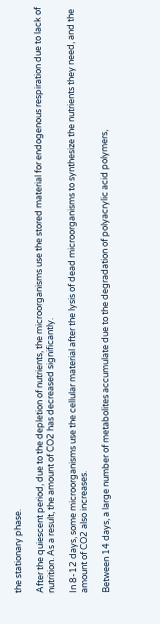the stationary phase.

After the quiescent period, due to the depletion of nutrients, the microorganisms use the stored material for endogenous respiration due to lack of nutrition. As a result, the amount of CO2 has decreased significantly.

In 8-12 days, some microorganisms use the cellular material after the lysis of dead microorganisms to synthesize the nutrients they need, and the amount of CO2 also increases.

Between 14 days, a large number of metabolites accumulate due to the degradation of polyacrylic acid polymers,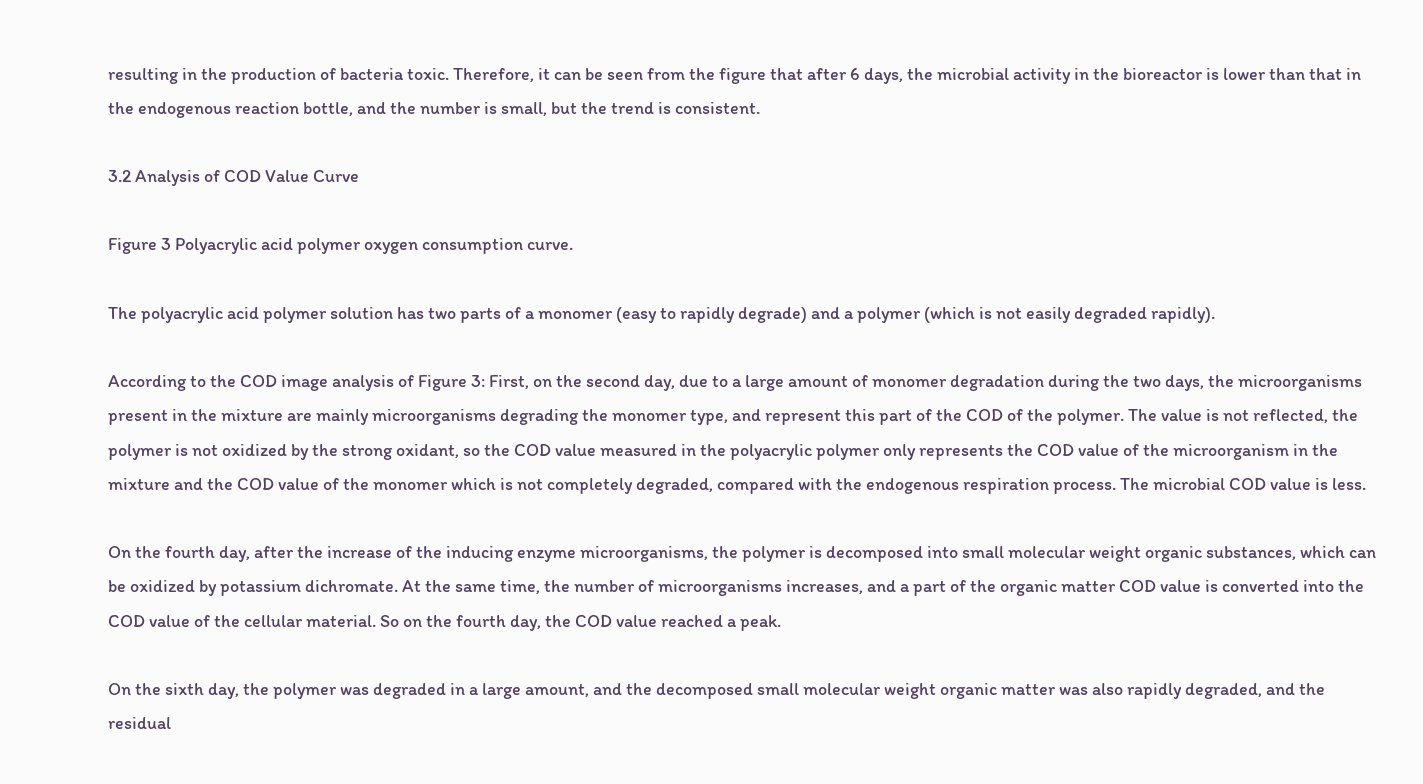resulting in the production of bacteria toxic. Therefore, it can be seen from the figure that after 6 days, the microbial activity in the bioreactor is lower than that in the endogenous reaction bottle, and the number is small, but the trend is consistent.

3.2 Analysis of COD Value Curve

Figure 3 Polyacrylic acid polymer oxygen consumption curve.

The polyacrylic acid polymer solution has two parts of a monomer (easy to rapidly degrade) and a polymer (which is not easily degraded rapidly).

According to the COD image analysis of Figure 3: First, on the second day, due to a large amount of monomer degradation during the two days, the microorganisms present in the mixture are mainly microorganisms degrading the monomer type, and represent this part of the COD of the polymer. The value is not reflected, the polymer is not oxidized by the strong oxidant, so the COD value measured in the polyacrylic polymer only represents the COD value of the microorganism in the mixture and the COD value of the monomer which is not completely degraded, compared with the endogenous respiration process. The microbial COD value is less.

On the fourth day, after the increase of the inducing enzyme microorganisms, the polymer is decomposed into small molecular weight organic substances, which can be oxidized by potassium dichromate. At the same time, the number of microorganisms increases, and a part of the organic matter COD value is converted into the COD value of the cellular material. So on the fourth day, the COD value reached a peak.

On the sixth day, the polymer was degraded in a large amount, and the decomposed small molecular weight organic matter was also rapidly degraded, and the residual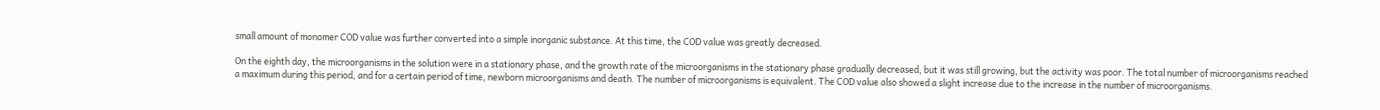small amount of monomer COD value was further converted into a simple inorganic substance. At this time, the COD value was greatly decreased.

On the eighth day, the microorganisms in the solution were in a stationary phase, and the growth rate of the microorganisms in the stationary phase gradually decreased, but it was still growing, but the activity was poor. The total number of microorganisms reached a maximum during this period, and for a certain period of time, newborn microorganisms and death. The number of microorganisms is equivalent. The COD value also showed a slight increase due to the increase in the number of microorganisms.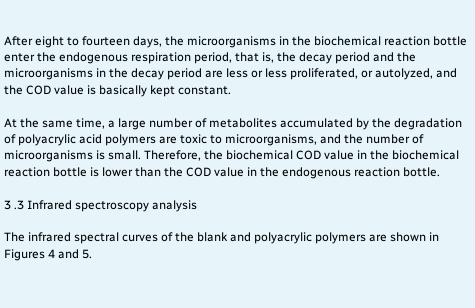After eight to fourteen days, the microorganisms in the biochemical reaction bottle enter the endogenous respiration period, that is, the decay period and the microorganisms in the decay period are less or less proliferated, or autolyzed, and the COD value is basically kept constant.

At the same time, a large number of metabolites accumulated by the degradation of polyacrylic acid polymers are toxic to microorganisms, and the number of microorganisms is small. Therefore, the biochemical COD value in the biochemical reaction bottle is lower than the COD value in the endogenous reaction bottle.

3 .3 Infrared spectroscopy analysis

The infrared spectral curves of the blank and polyacrylic polymers are shown in Figures 4 and 5.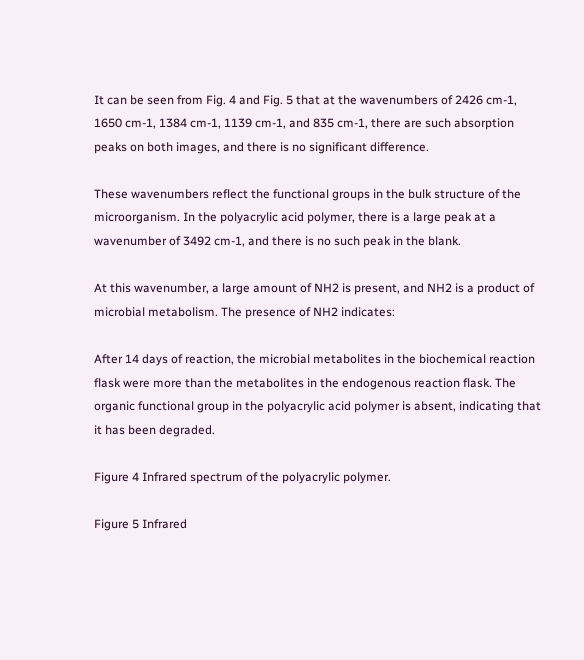It can be seen from Fig. 4 and Fig. 5 that at the wavenumbers of 2426 cm-1, 1650 cm-1, 1384 cm-1, 1139 cm-1, and 835 cm-1, there are such absorption peaks on both images, and there is no significant difference.

These wavenumbers reflect the functional groups in the bulk structure of the microorganism. In the polyacrylic acid polymer, there is a large peak at a wavenumber of 3492 cm-1, and there is no such peak in the blank.

At this wavenumber, a large amount of NH2 is present, and NH2 is a product of microbial metabolism. The presence of NH2 indicates:

After 14 days of reaction, the microbial metabolites in the biochemical reaction flask were more than the metabolites in the endogenous reaction flask. The organic functional group in the polyacrylic acid polymer is absent, indicating that it has been degraded.

Figure 4 Infrared spectrum of the polyacrylic polymer.

Figure 5 Infrared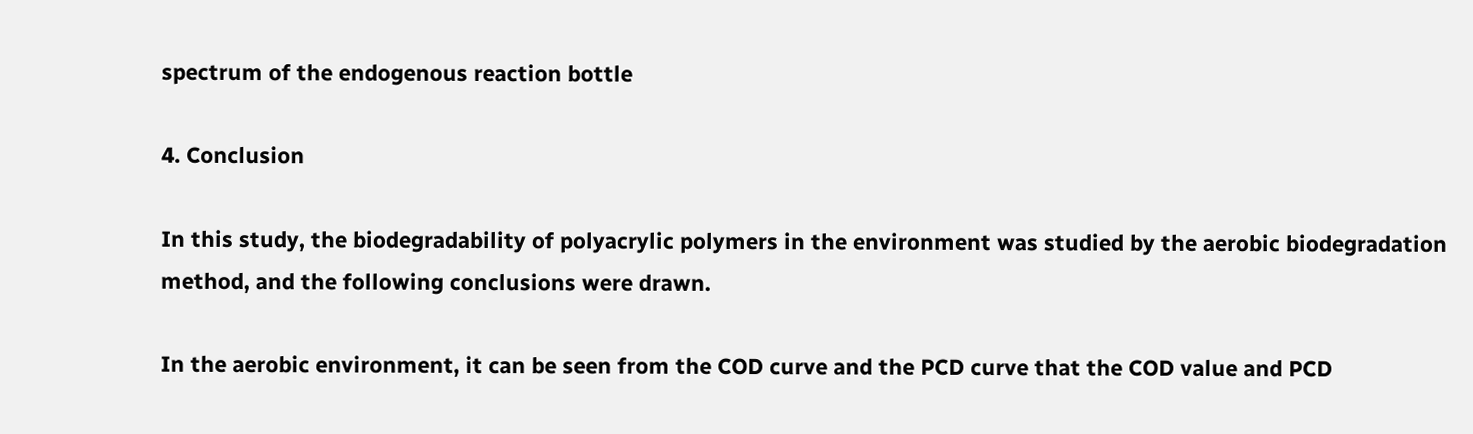spectrum of the endogenous reaction bottle

4. Conclusion

In this study, the biodegradability of polyacrylic polymers in the environment was studied by the aerobic biodegradation method, and the following conclusions were drawn.

In the aerobic environment, it can be seen from the COD curve and the PCD curve that the COD value and PCD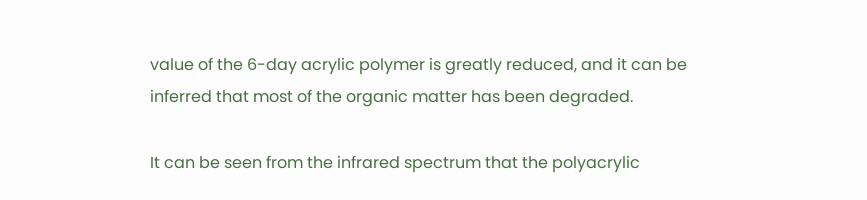value of the 6-day acrylic polymer is greatly reduced, and it can be inferred that most of the organic matter has been degraded.

It can be seen from the infrared spectrum that the polyacrylic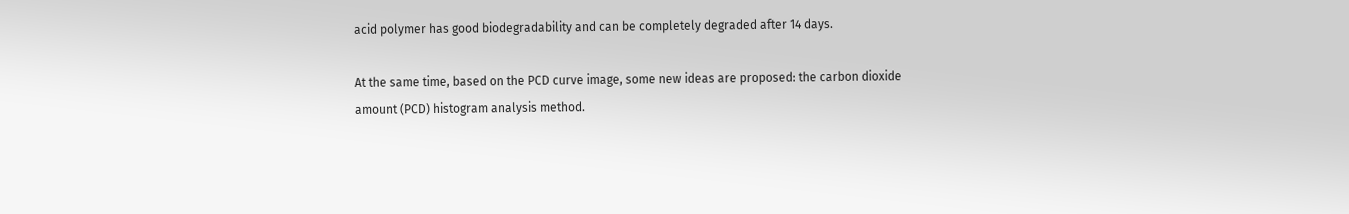acid polymer has good biodegradability and can be completely degraded after 14 days.

At the same time, based on the PCD curve image, some new ideas are proposed: the carbon dioxide amount (PCD) histogram analysis method.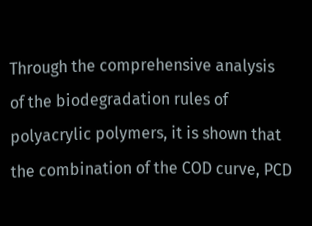Through the comprehensive analysis of the biodegradation rules of polyacrylic polymers, it is shown that the combination of the COD curve, PCD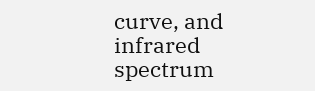curve, and infrared spectrum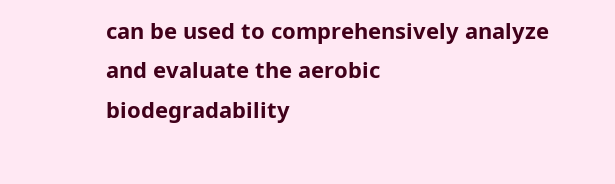can be used to comprehensively analyze and evaluate the aerobic biodegradability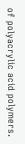of polyacrylic acid polymers.